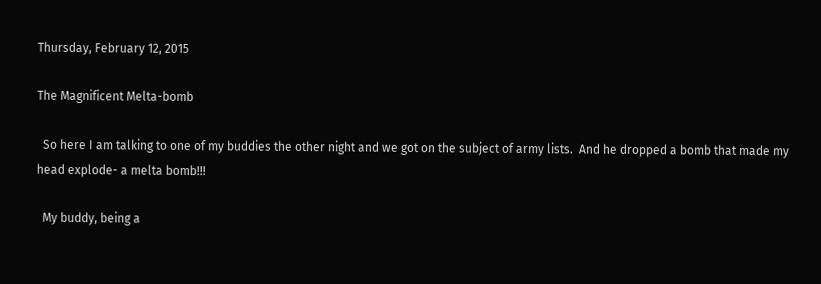Thursday, February 12, 2015

The Magnificent Melta-bomb

  So here I am talking to one of my buddies the other night and we got on the subject of army lists.  And he dropped a bomb that made my head explode- a melta bomb!!!

  My buddy, being a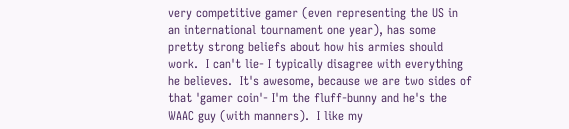very competitive gamer (even representing the US in an international tournament one year), has some pretty strong beliefs about how his armies should work.  I can't lie- I typically disagree with everything he believes.  It's awesome, because we are two sides of that 'gamer coin'- I'm the fluff-bunny and he's the WAAC guy (with manners).  I like my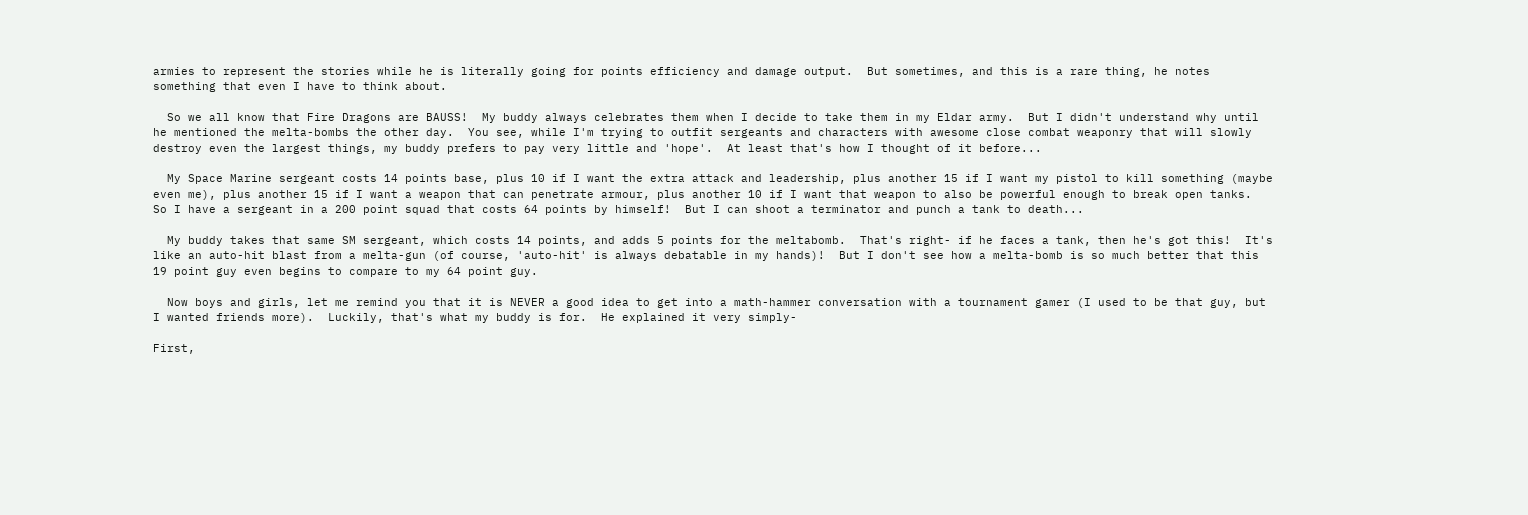armies to represent the stories while he is literally going for points efficiency and damage output.  But sometimes, and this is a rare thing, he notes something that even I have to think about.

  So we all know that Fire Dragons are BAUSS!  My buddy always celebrates them when I decide to take them in my Eldar army.  But I didn't understand why until he mentioned the melta-bombs the other day.  You see, while I'm trying to outfit sergeants and characters with awesome close combat weaponry that will slowly destroy even the largest things, my buddy prefers to pay very little and 'hope'.  At least that's how I thought of it before...

  My Space Marine sergeant costs 14 points base, plus 10 if I want the extra attack and leadership, plus another 15 if I want my pistol to kill something (maybe even me), plus another 15 if I want a weapon that can penetrate armour, plus another 10 if I want that weapon to also be powerful enough to break open tanks.  So I have a sergeant in a 200 point squad that costs 64 points by himself!  But I can shoot a terminator and punch a tank to death...

  My buddy takes that same SM sergeant, which costs 14 points, and adds 5 points for the meltabomb.  That's right- if he faces a tank, then he's got this!  It's like an auto-hit blast from a melta-gun (of course, 'auto-hit' is always debatable in my hands)!  But I don't see how a melta-bomb is so much better that this 19 point guy even begins to compare to my 64 point guy.

  Now boys and girls, let me remind you that it is NEVER a good idea to get into a math-hammer conversation with a tournament gamer (I used to be that guy, but I wanted friends more).  Luckily, that's what my buddy is for.  He explained it very simply-

First,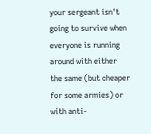your sergeant isn't going to survive when everyone is running around with either the same (but cheaper for some armies) or with anti-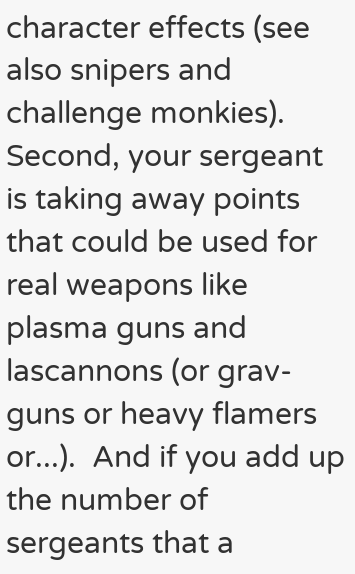character effects (see also snipers and challenge monkies).  Second, your sergeant is taking away points that could be used for real weapons like plasma guns and lascannons (or grav-guns or heavy flamers or...).  And if you add up the number of sergeants that a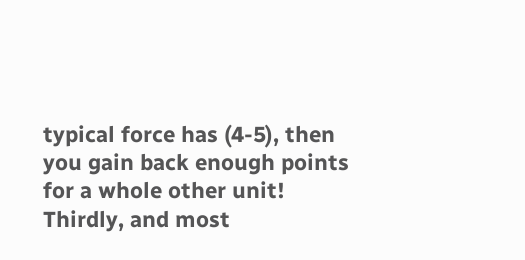typical force has (4-5), then you gain back enough points for a whole other unit!  Thirdly, and most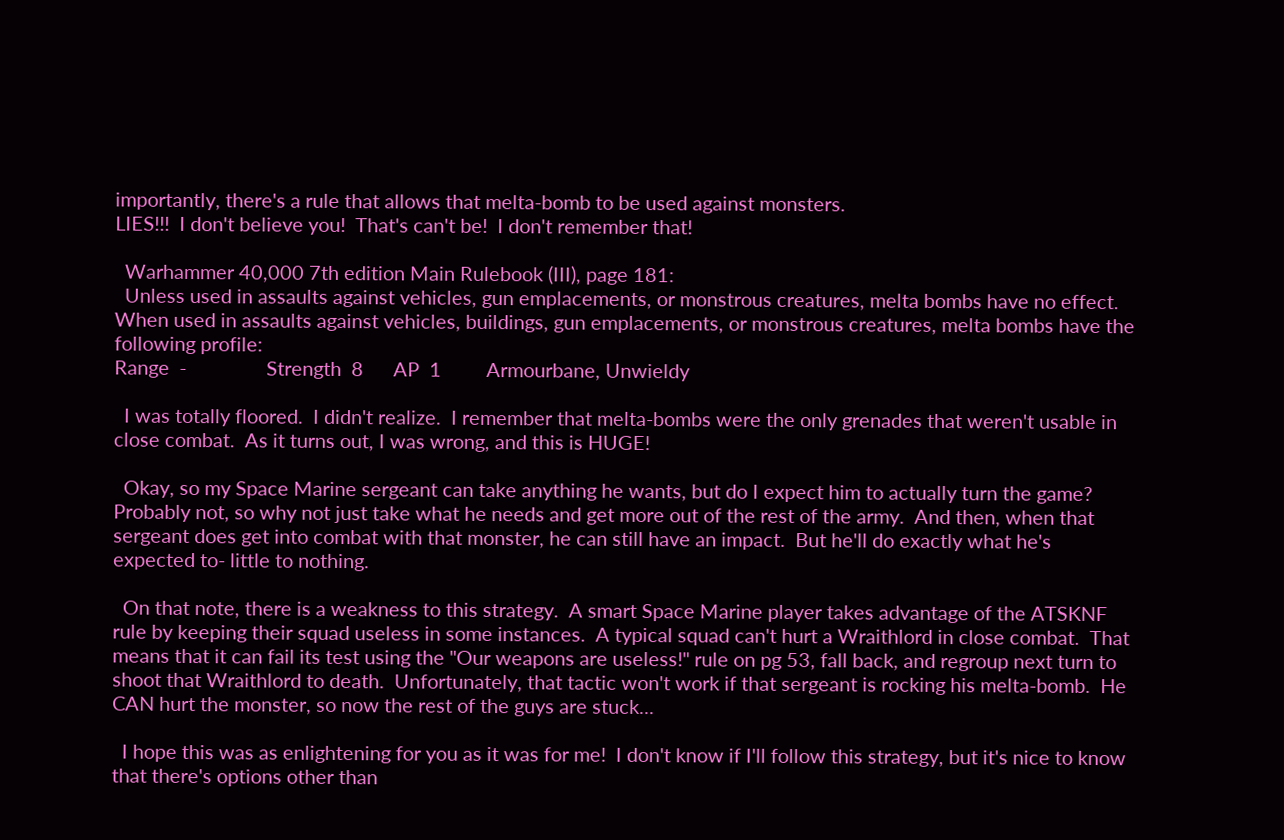importantly, there's a rule that allows that melta-bomb to be used against monsters.
LIES!!!  I don't believe you!  That's can't be!  I don't remember that!

  Warhammer 40,000 7th edition Main Rulebook (III), page 181:
  Unless used in assaults against vehicles, gun emplacements, or monstrous creatures, melta bombs have no effect.  When used in assaults against vehicles, buildings, gun emplacements, or monstrous creatures, melta bombs have the following profile:
Range  -                Strength  8      AP  1         Armourbane, Unwieldy

  I was totally floored.  I didn't realize.  I remember that melta-bombs were the only grenades that weren't usable in close combat.  As it turns out, I was wrong, and this is HUGE!

  Okay, so my Space Marine sergeant can take anything he wants, but do I expect him to actually turn the game?  Probably not, so why not just take what he needs and get more out of the rest of the army.  And then, when that sergeant does get into combat with that monster, he can still have an impact.  But he'll do exactly what he's expected to- little to nothing.

  On that note, there is a weakness to this strategy.  A smart Space Marine player takes advantage of the ATSKNF rule by keeping their squad useless in some instances.  A typical squad can't hurt a Wraithlord in close combat.  That means that it can fail its test using the "Our weapons are useless!" rule on pg 53, fall back, and regroup next turn to shoot that Wraithlord to death.  Unfortunately, that tactic won't work if that sergeant is rocking his melta-bomb.  He CAN hurt the monster, so now the rest of the guys are stuck...

  I hope this was as enlightening for you as it was for me!  I don't know if I'll follow this strategy, but it's nice to know that there's options other than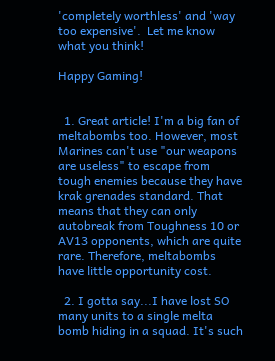'completely worthless' and 'way too expensive'.  Let me know what you think!

Happy Gaming!


  1. Great article! I'm a big fan of meltabombs too. However, most Marines can't use "our weapons are useless" to escape from tough enemies because they have krak grenades standard. That means that they can only autobreak from Toughness 10 or AV13 opponents, which are quite rare. Therefore, meltabombs have little opportunity cost.

  2. I gotta say...I have lost SO many units to a single melta bomb hiding in a squad. It's such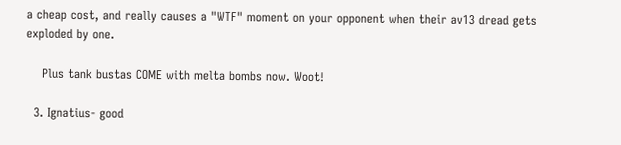a cheap cost, and really causes a "WTF" moment on your opponent when their av13 dread gets exploded by one.

    Plus tank bustas COME with melta bombs now. Woot!

  3. Ignatius- good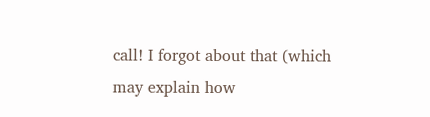call! I forgot about that (which may explain how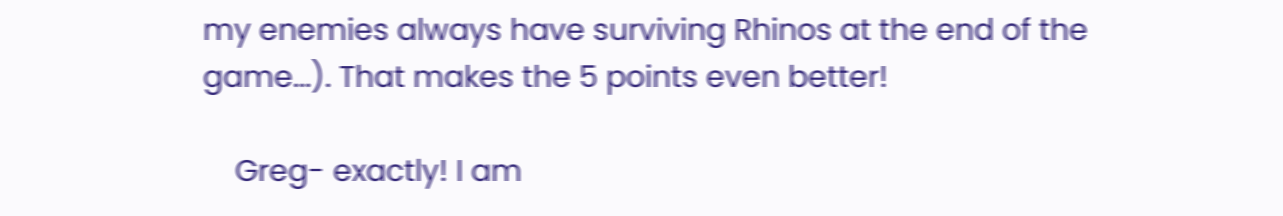my enemies always have surviving Rhinos at the end of the game...). That makes the 5 points even better!

    Greg- exactly! I am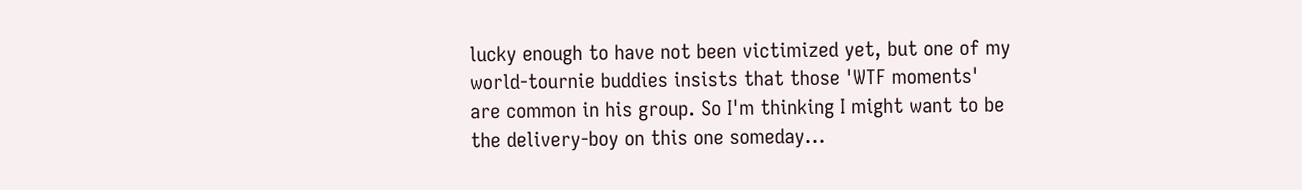lucky enough to have not been victimized yet, but one of my world-tournie buddies insists that those 'WTF moments' are common in his group. So I'm thinking I might want to be the delivery-boy on this one someday...